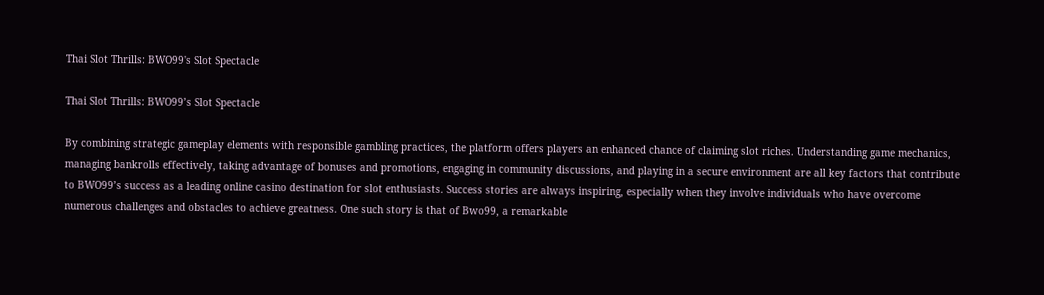Thai Slot Thrills: BWO99's Slot Spectacle

Thai Slot Thrills: BWO99’s Slot Spectacle

By combining strategic gameplay elements with responsible gambling practices, the platform offers players an enhanced chance of claiming slot riches. Understanding game mechanics, managing bankrolls effectively, taking advantage of bonuses and promotions, engaging in community discussions, and playing in a secure environment are all key factors that contribute to BWO99’s success as a leading online casino destination for slot enthusiasts. Success stories are always inspiring, especially when they involve individuals who have overcome numerous challenges and obstacles to achieve greatness. One such story is that of Bwo99, a remarkable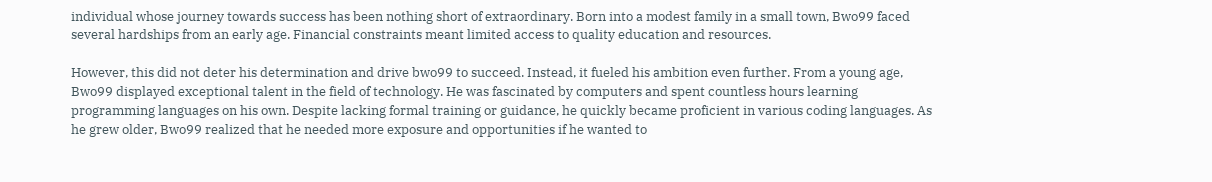individual whose journey towards success has been nothing short of extraordinary. Born into a modest family in a small town, Bwo99 faced several hardships from an early age. Financial constraints meant limited access to quality education and resources.

However, this did not deter his determination and drive bwo99 to succeed. Instead, it fueled his ambition even further. From a young age, Bwo99 displayed exceptional talent in the field of technology. He was fascinated by computers and spent countless hours learning programming languages on his own. Despite lacking formal training or guidance, he quickly became proficient in various coding languages. As he grew older, Bwo99 realized that he needed more exposure and opportunities if he wanted to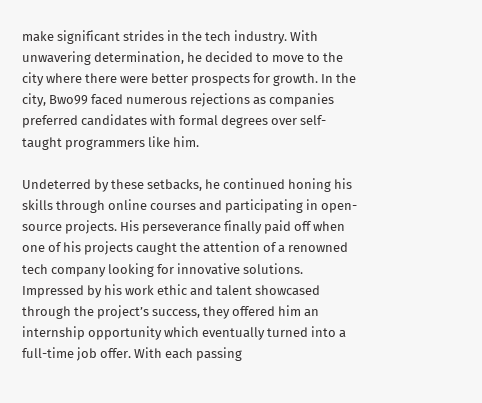make significant strides in the tech industry. With unwavering determination, he decided to move to the city where there were better prospects for growth. In the city, Bwo99 faced numerous rejections as companies preferred candidates with formal degrees over self-taught programmers like him.

Undeterred by these setbacks, he continued honing his skills through online courses and participating in open-source projects. His perseverance finally paid off when one of his projects caught the attention of a renowned tech company looking for innovative solutions. Impressed by his work ethic and talent showcased through the project’s success, they offered him an internship opportunity which eventually turned into a full-time job offer. With each passing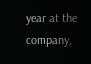year at the company,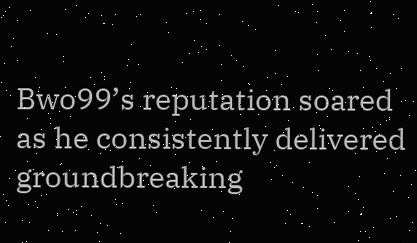Bwo99’s reputation soared as he consistently delivered groundbreaking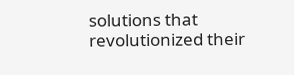solutions that revolutionized their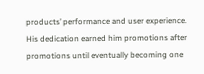products’ performance and user experience. His dedication earned him promotions after promotions until eventually becoming one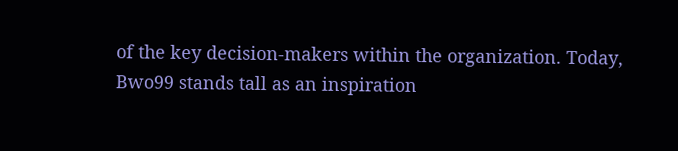of the key decision-makers within the organization. Today, Bwo99 stands tall as an inspiration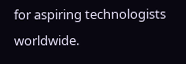for aspiring technologists worldwide.